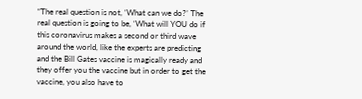“The real question is not, ‘What can we do?’ The real question is going to be, ‘What will YOU do if this coronavirus makes a second or third wave around the world, like the experts are predicting and the Bill Gates vaccine is magically ready and they offer you the vaccine but in order to get the vaccine, you also have to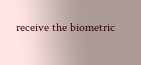receive the biometric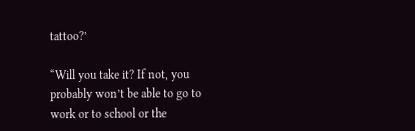tattoo?’

“Will you take it? If not, you probably won’t be able to go to work or to school or the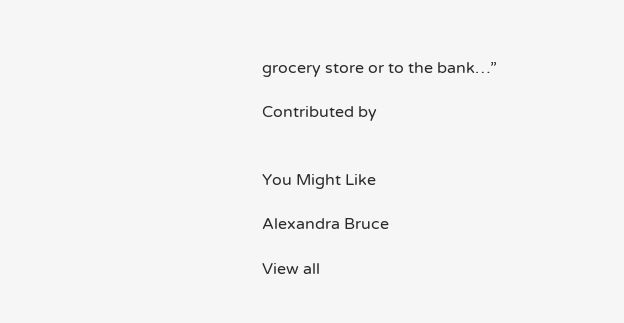grocery store or to the bank…”

Contributed by


You Might Like

Alexandra Bruce

View all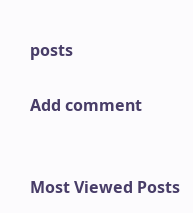posts

Add comment


Most Viewed Posts